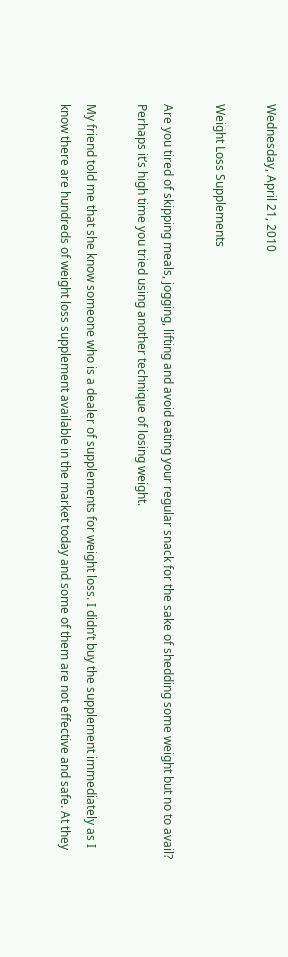Wednesday, April 21, 2010

Weight Loss Supplements

Are you tired of skipping meals, jogging, lifting and avoid eating your regular snack for the sake of shedding some weight but no to avail? Perhaps it’s high time you tried using another technique of losing weight.

My friend told me that she know someone who is a dealer of supplements for weight loss. I didn’t buy the supplement immediately as I know there are hundreds of weight loss supplement available in the market today and some of them are not effective and safe. At they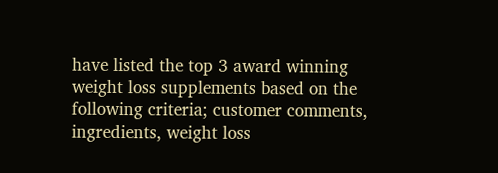have listed the top 3 award winning weight loss supplements based on the following criteria; customer comments, ingredients, weight loss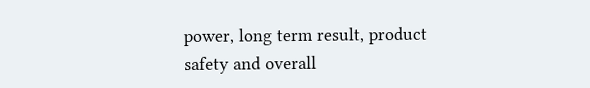power, long term result, product safety and overall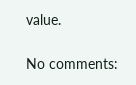value.

No comments: